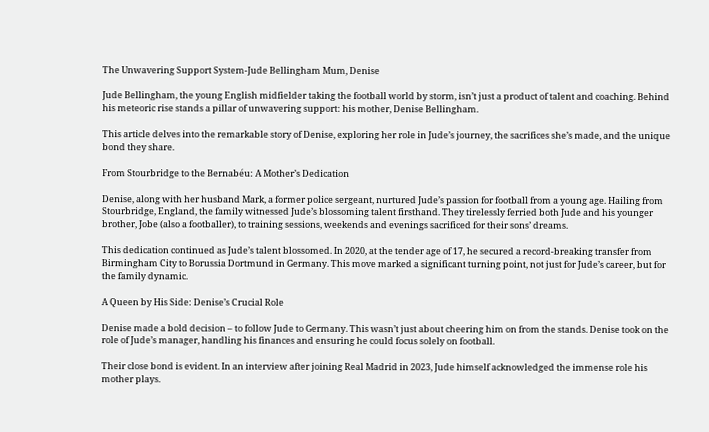The Unwavering Support System-Jude Bellingham Mum, Denise

Jude Bellingham, the young English midfielder taking the football world by storm, isn’t just a product of talent and coaching. Behind his meteoric rise stands a pillar of unwavering support: his mother, Denise Bellingham.

This article delves into the remarkable story of Denise, exploring her role in Jude’s journey, the sacrifices she’s made, and the unique bond they share.

From Stourbridge to the Bernabéu: A Mother’s Dedication

Denise, along with her husband Mark, a former police sergeant, nurtured Jude’s passion for football from a young age. Hailing from Stourbridge, England, the family witnessed Jude’s blossoming talent firsthand. They tirelessly ferried both Jude and his younger brother, Jobe (also a footballer), to training sessions, weekends and evenings sacrificed for their sons’ dreams.

This dedication continued as Jude’s talent blossomed. In 2020, at the tender age of 17, he secured a record-breaking transfer from Birmingham City to Borussia Dortmund in Germany. This move marked a significant turning point, not just for Jude’s career, but for the family dynamic.

A Queen by His Side: Denise’s Crucial Role

Denise made a bold decision – to follow Jude to Germany. This wasn’t just about cheering him on from the stands. Denise took on the role of Jude’s manager, handling his finances and ensuring he could focus solely on football.

Their close bond is evident. In an interview after joining Real Madrid in 2023, Jude himself acknowledged the immense role his mother plays.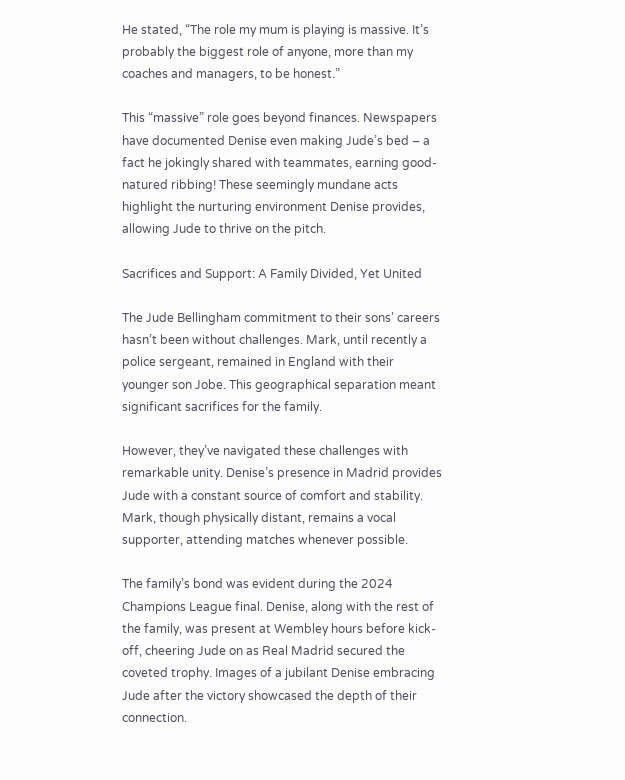He stated, “The role my mum is playing is massive. It’s probably the biggest role of anyone, more than my coaches and managers, to be honest.”

This “massive” role goes beyond finances. Newspapers have documented Denise even making Jude’s bed – a fact he jokingly shared with teammates, earning good-natured ribbing! These seemingly mundane acts highlight the nurturing environment Denise provides, allowing Jude to thrive on the pitch.

Sacrifices and Support: A Family Divided, Yet United

The Jude Bellingham commitment to their sons’ careers hasn’t been without challenges. Mark, until recently a police sergeant, remained in England with their younger son Jobe. This geographical separation meant significant sacrifices for the family.

However, they’ve navigated these challenges with remarkable unity. Denise’s presence in Madrid provides Jude with a constant source of comfort and stability. Mark, though physically distant, remains a vocal supporter, attending matches whenever possible.

The family’s bond was evident during the 2024 Champions League final. Denise, along with the rest of the family, was present at Wembley hours before kick-off, cheering Jude on as Real Madrid secured the coveted trophy. Images of a jubilant Denise embracing Jude after the victory showcased the depth of their connection.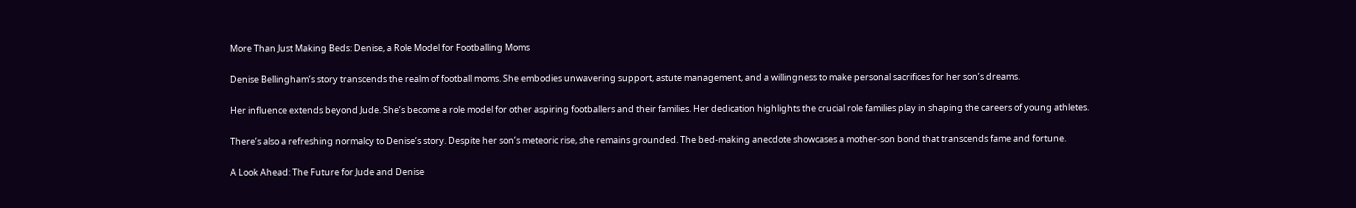More Than Just Making Beds: Denise, a Role Model for Footballing Moms

Denise Bellingham’s story transcends the realm of football moms. She embodies unwavering support, astute management, and a willingness to make personal sacrifices for her son’s dreams.

Her influence extends beyond Jude. She’s become a role model for other aspiring footballers and their families. Her dedication highlights the crucial role families play in shaping the careers of young athletes.

There’s also a refreshing normalcy to Denise’s story. Despite her son’s meteoric rise, she remains grounded. The bed-making anecdote showcases a mother-son bond that transcends fame and fortune.

A Look Ahead: The Future for Jude and Denise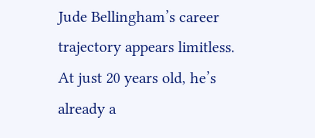Jude Bellingham’s career trajectory appears limitless. At just 20 years old, he’s already a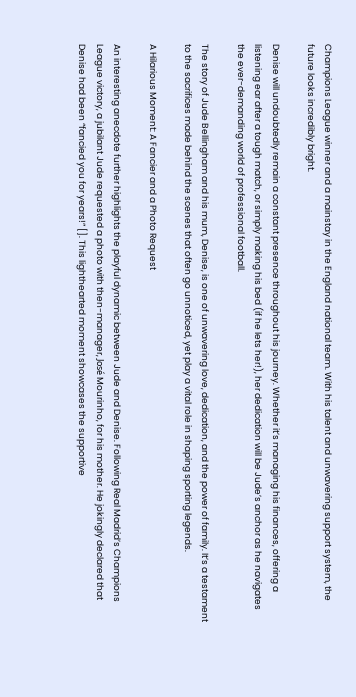Champions League winner and a mainstay in the England national team. With his talent and unwavering support system, the future looks incredibly bright.

Denise will undoubtedly remain a constant presence throughout his journey. Whether it’s managing his finances, offering a listening ear after a tough match, or simply making his bed (if he lets her!), her dedication will be Jude’s anchor as he navigates the ever-demanding world of professional football.

The story of Jude Bellingham and his mum, Denise, is one of unwavering love, dedication, and the power of family. It’s a testament to the sacrifices made behind the scenes that often go unnoticed, yet play a vital role in shaping sporting legends.

A Hilarious Moment: A Fancier and a Photo Request

An interesting anecdote further highlights the playful dynamic between Jude and Denise. Following Real Madrid’s Champions League victory, a jubilant Jude requested a photo with then-manager, José Mourinho, for his mother. He jokingly declared that Denise had been “fancied you for years!” []. This lighthearted moment showcases the supportive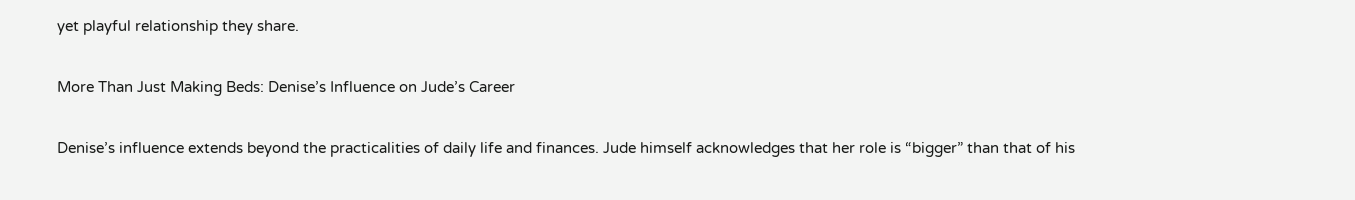yet playful relationship they share.

More Than Just Making Beds: Denise’s Influence on Jude’s Career

Denise’s influence extends beyond the practicalities of daily life and finances. Jude himself acknowledges that her role is “bigger” than that of his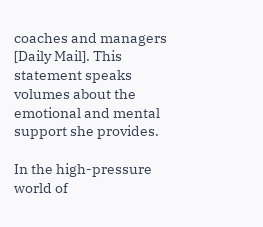coaches and managers [Daily Mail]. This statement speaks volumes about the emotional and mental support she provides.

In the high-pressure world of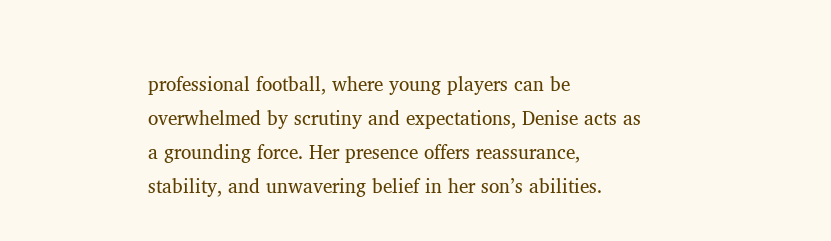professional football, where young players can be overwhelmed by scrutiny and expectations, Denise acts as a grounding force. Her presence offers reassurance, stability, and unwavering belief in her son’s abilities.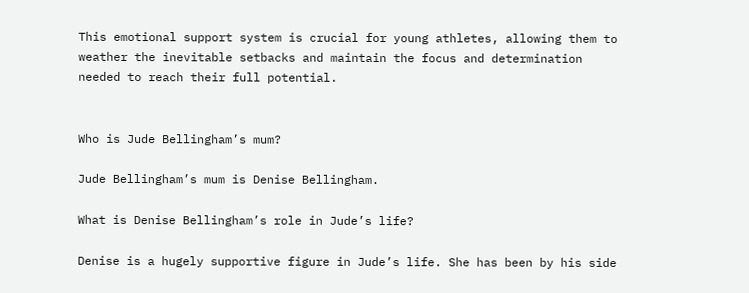This emotional support system is crucial for young athletes, allowing them to weather the inevitable setbacks and maintain the focus and determination needed to reach their full potential.


Who is Jude Bellingham’s mum?

Jude Bellingham’s mum is Denise Bellingham.

What is Denise Bellingham’s role in Jude’s life?

Denise is a hugely supportive figure in Jude’s life. She has been by his side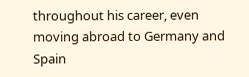throughout his career, even moving abroad to Germany and Spain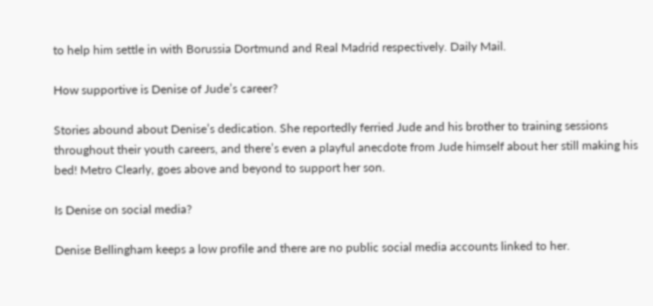to help him settle in with Borussia Dortmund and Real Madrid respectively. Daily Mail.

How supportive is Denise of Jude’s career?

Stories abound about Denise’s dedication. She reportedly ferried Jude and his brother to training sessions throughout their youth careers, and there’s even a playful anecdote from Jude himself about her still making his bed! Metro Clearly, goes above and beyond to support her son.

Is Denise on social media?

Denise Bellingham keeps a low profile and there are no public social media accounts linked to her.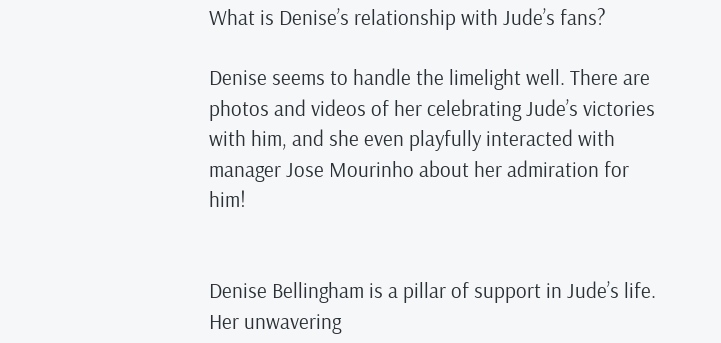What is Denise’s relationship with Jude’s fans?

Denise seems to handle the limelight well. There are photos and videos of her celebrating Jude’s victories with him, and she even playfully interacted with manager Jose Mourinho about her admiration for him!


Denise Bellingham is a pillar of support in Jude’s life. Her unwavering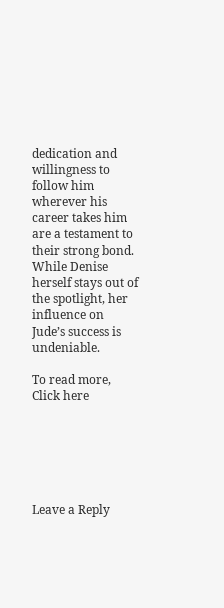dedication and willingness to follow him wherever his career takes him are a testament to their strong bond. While Denise herself stays out of the spotlight, her influence on Jude’s success is undeniable.

To read more, Click here






Leave a Reply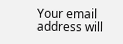Your email address will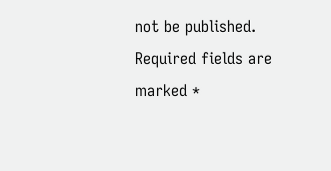not be published. Required fields are marked *